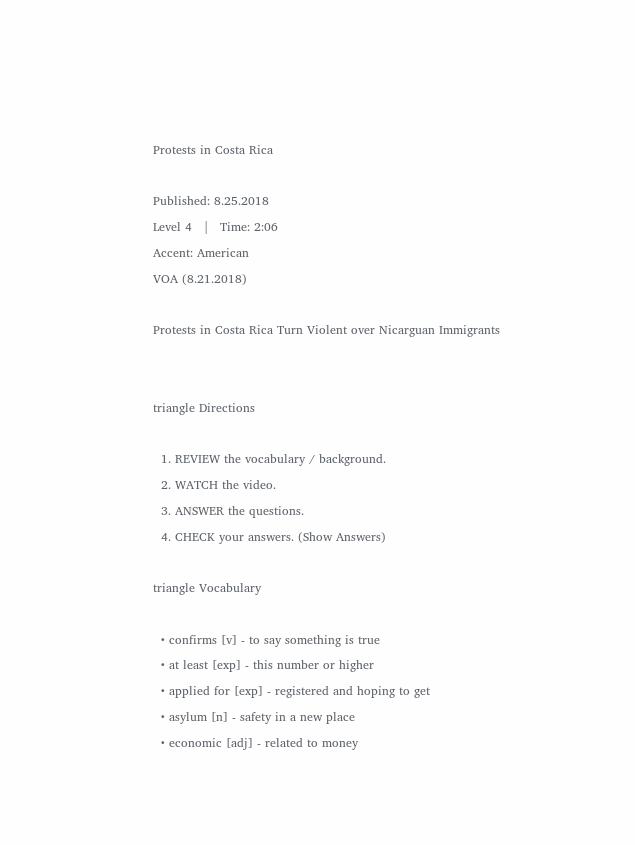Protests in Costa Rica

Published: 8.25.2018
Level 4   |   Time: 2:06
Accent: American
VOA (8.21.2018)

Protests in Costa Rica Turn Violent over Nicarguan Immigrants


triangle Directions

  1. REVIEW the vocabulary / background.
  2. WATCH the video.
  3. ANSWER the questions.
  4. CHECK your answers. (Show Answers)

triangle Vocabulary

  • confirms [v] - to say something is true
  • at least [exp] - this number or higher
  • applied for [exp] - registered and hoping to get
  • asylum [n] - safety in a new place
  • economic [adj] - related to money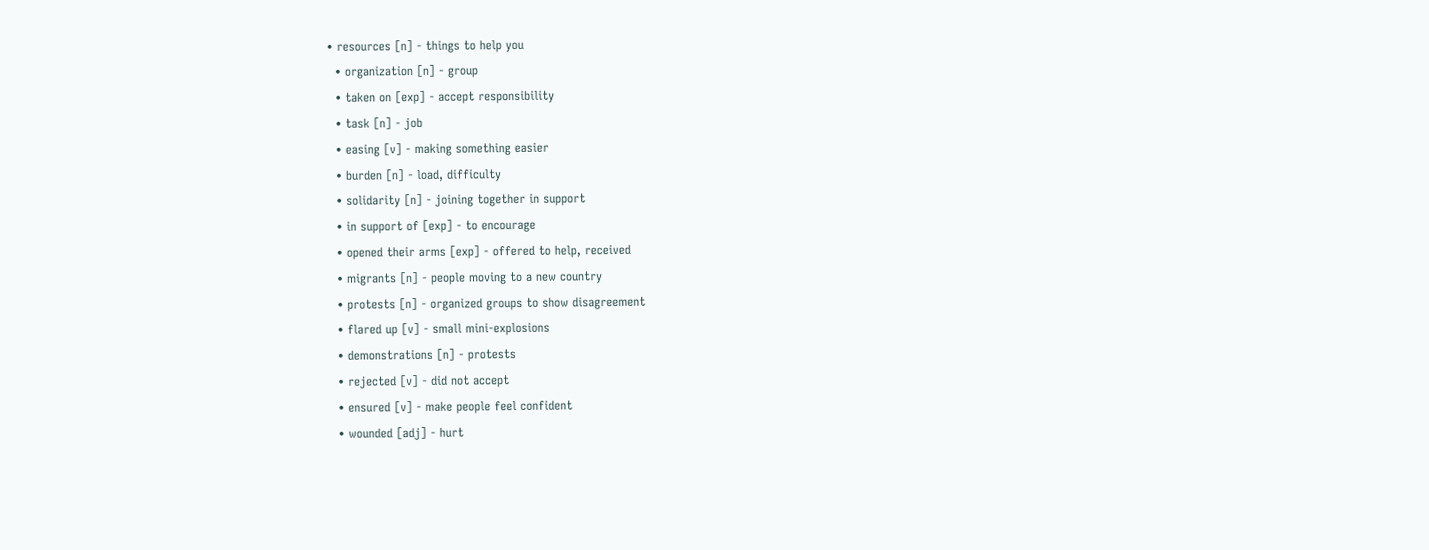• resources [n] - things to help you
  • organization [n] - group
  • taken on [exp] - accept responsibility
  • task [n] - job
  • easing [v] - making something easier
  • burden [n] - load, difficulty
  • solidarity [n] - joining together in support
  • in support of [exp] - to encourage
  • opened their arms [exp] - offered to help, received
  • migrants [n] - people moving to a new country
  • protests [n] - organized groups to show disagreement
  • flared up [v] - small mini-explosions
  • demonstrations [n] - protests
  • rejected [v] - did not accept
  • ensured [v] - make people feel confident
  • wounded [adj] - hurt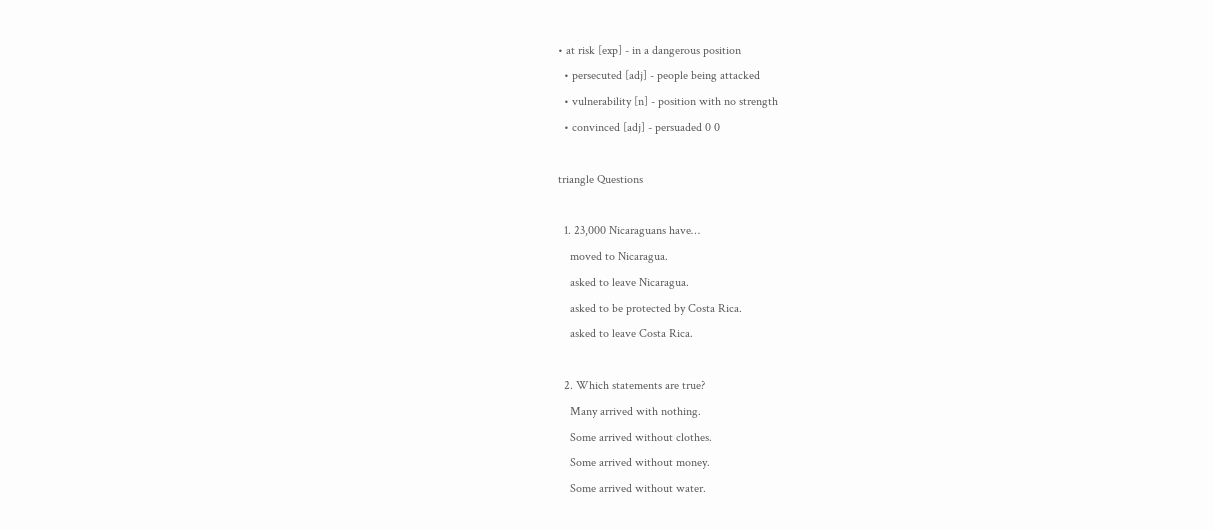• at risk [exp] - in a dangerous position
  • persecuted [adj] - people being attacked
  • vulnerability [n] - position with no strength
  • convinced [adj] - persuaded 0 0

triangle Questions

  1. 23,000 Nicaraguans have…
    moved to Nicaragua.
    asked to leave Nicaragua.
    asked to be protected by Costa Rica.
    asked to leave Costa Rica.

  2. Which statements are true?
    Many arrived with nothing.
    Some arrived without clothes.
    Some arrived without money.
    Some arrived without water.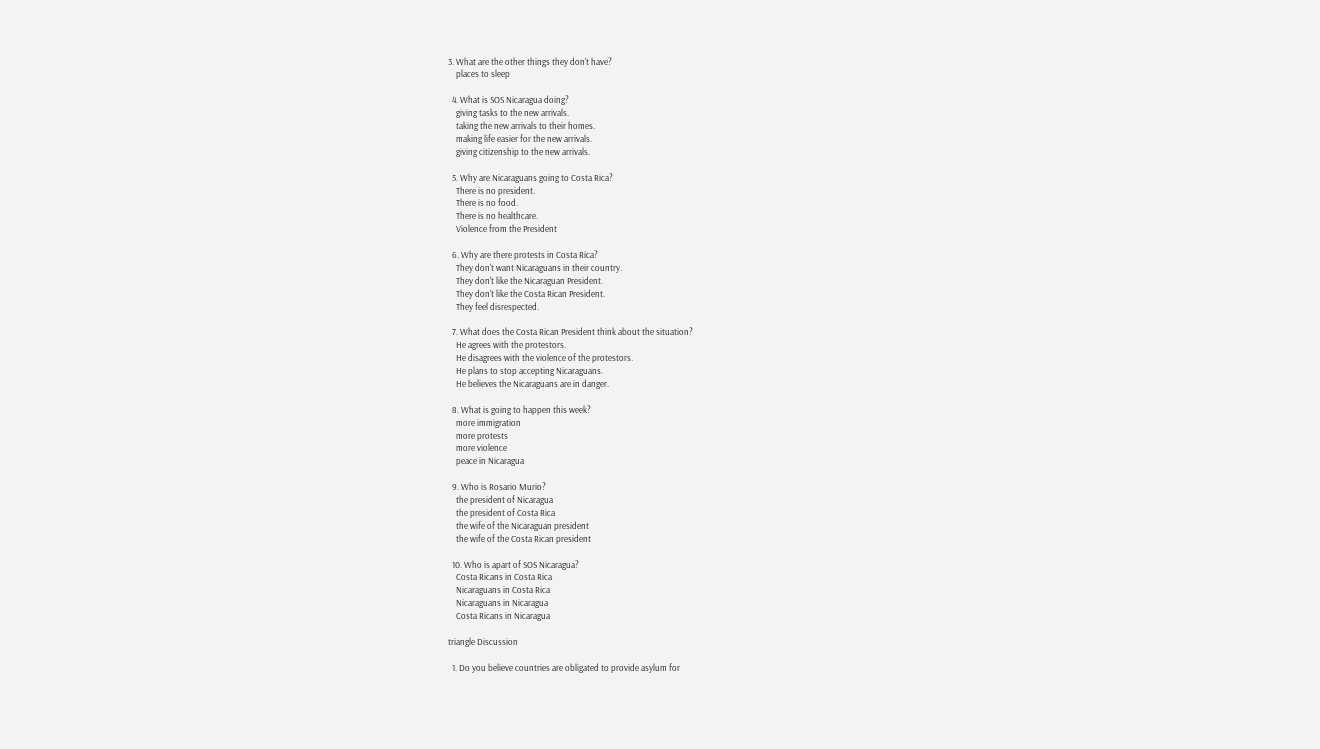3. What are the other things they don't have?
    places to sleep

  4. What is SOS Nicaragua doing?
    giving tasks to the new arrivals.
    taking the new arrivals to their homes.
    making life easier for the new arrivals.
    giving citizenship to the new arrivals.

  5. Why are Nicaraguans going to Costa Rica?
    There is no president.
    There is no food.
    There is no healthcare.
    Violence from the President

  6. Why are there protests in Costa Rica?
    They don't want Nicaraguans in their country.
    They don't like the Nicaraguan President.
    They don't like the Costa Rican President.
    They feel disrespected.

  7. What does the Costa Rican President think about the situation?
    He agrees with the protestors.
    He disagrees with the violence of the protestors.
    He plans to stop accepting Nicaraguans.
    He believes the Nicaraguans are in danger.

  8. What is going to happen this week?
    more immigration
    more protests
    more violence
    peace in Nicaragua

  9. Who is Rosario Murio?
    the president of Nicaragua
    the president of Costa Rica
    the wife of the Nicaraguan president
    the wife of the Costa Rican president

  10. Who is apart of SOS Nicaragua?
    Costa Ricans in Costa Rica
    Nicaraguans in Costa Rica
    Nicaraguans in Nicaragua
    Costa Ricans in Nicaragua

triangle Discussion

  1. Do you believe countries are obligated to provide asylum for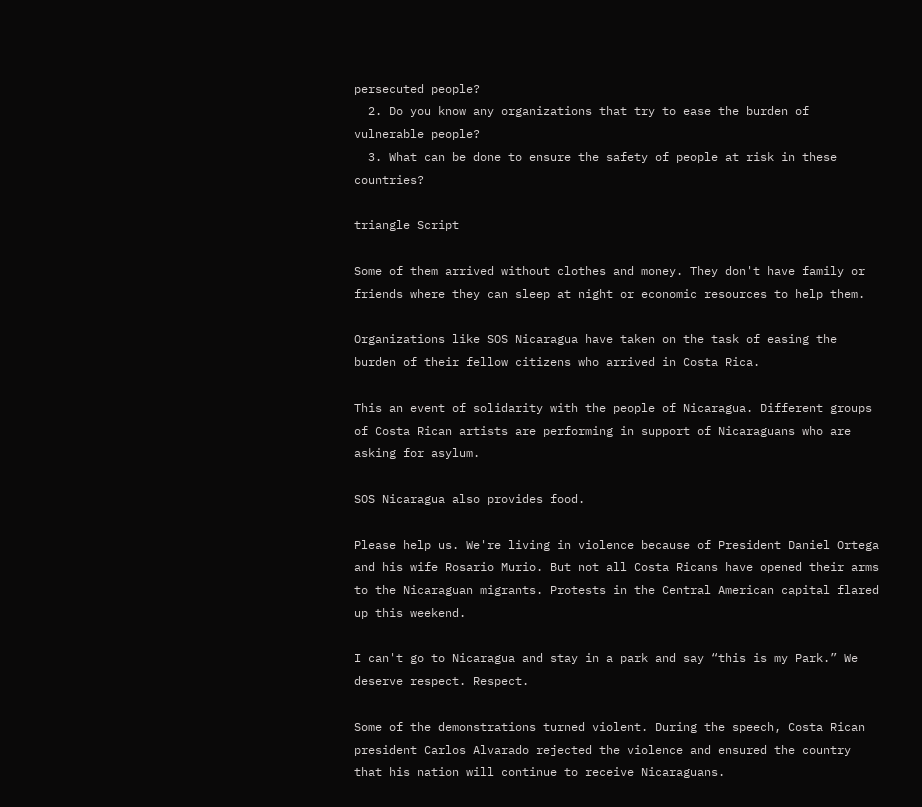persecuted people?
  2. Do you know any organizations that try to ease the burden of vulnerable people?
  3. What can be done to ensure the safety of people at risk in these countries?

triangle Script

Some of them arrived without clothes and money. They don't have family or friends where they can sleep at night or economic resources to help them.

Organizations like SOS Nicaragua have taken on the task of easing the burden of their fellow citizens who arrived in Costa Rica.

This an event of solidarity with the people of Nicaragua. Different groups of Costa Rican artists are performing in support of Nicaraguans who are asking for asylum.

SOS Nicaragua also provides food.

Please help us. We're living in violence because of President Daniel Ortega and his wife Rosario Murio. But not all Costa Ricans have opened their arms to the Nicaraguan migrants. Protests in the Central American capital flared up this weekend.

I can't go to Nicaragua and stay in a park and say “this is my Park.” We deserve respect. Respect.

Some of the demonstrations turned violent. During the speech, Costa Rican president Carlos Alvarado rejected the violence and ensured the country that his nation will continue to receive Nicaraguans.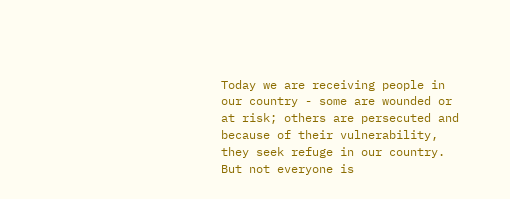Today we are receiving people in our country - some are wounded or at risk; others are persecuted and because of their vulnerability, they seek refuge in our country. But not everyone is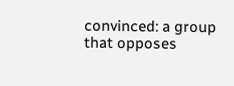convinced: a group that opposes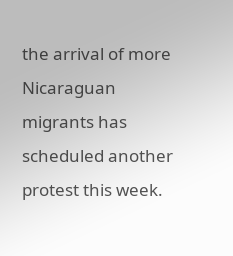the arrival of more Nicaraguan migrants has scheduled another protest this week.